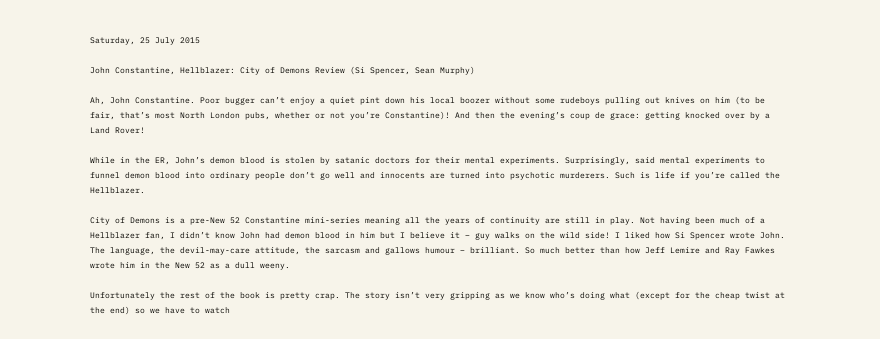Saturday, 25 July 2015

John Constantine, Hellblazer: City of Demons Review (Si Spencer, Sean Murphy)

Ah, John Constantine. Poor bugger can’t enjoy a quiet pint down his local boozer without some rudeboys pulling out knives on him (to be fair, that’s most North London pubs, whether or not you’re Constantine)! And then the evening’s coup de grace: getting knocked over by a Land Rover!

While in the ER, John’s demon blood is stolen by satanic doctors for their mental experiments. Surprisingly, said mental experiments to funnel demon blood into ordinary people don’t go well and innocents are turned into psychotic murderers. Such is life if you’re called the Hellblazer.

City of Demons is a pre-New 52 Constantine mini-series meaning all the years of continuity are still in play. Not having been much of a Hellblazer fan, I didn’t know John had demon blood in him but I believe it – guy walks on the wild side! I liked how Si Spencer wrote John. The language, the devil-may-care attitude, the sarcasm and gallows humour – brilliant. So much better than how Jeff Lemire and Ray Fawkes wrote him in the New 52 as a dull weeny.

Unfortunately the rest of the book is pretty crap. The story isn’t very gripping as we know who’s doing what (except for the cheap twist at the end) so we have to watch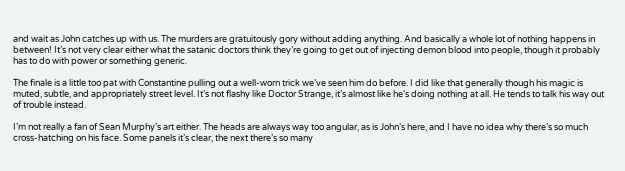and wait as John catches up with us. The murders are gratuitously gory without adding anything. And basically a whole lot of nothing happens in between! It’s not very clear either what the satanic doctors think they’re going to get out of injecting demon blood into people, though it probably has to do with power or something generic.

The finale is a little too pat with Constantine pulling out a well-worn trick we’ve seen him do before. I did like that generally though his magic is muted, subtle, and appropriately street level. It’s not flashy like Doctor Strange, it’s almost like he’s doing nothing at all. He tends to talk his way out of trouble instead.

I’m not really a fan of Sean Murphy’s art either. The heads are always way too angular, as is John’s here, and I have no idea why there’s so much cross-hatching on his face. Some panels it’s clear, the next there’s so many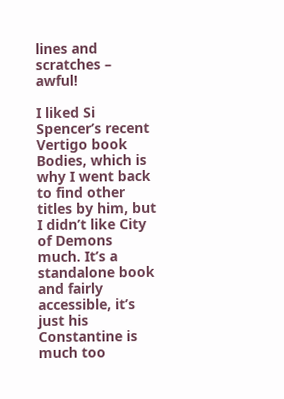lines and scratches – awful!

I liked Si Spencer’s recent Vertigo book Bodies, which is why I went back to find other titles by him, but I didn’t like City of Demons much. It’s a standalone book and fairly accessible, it’s just his Constantine is much too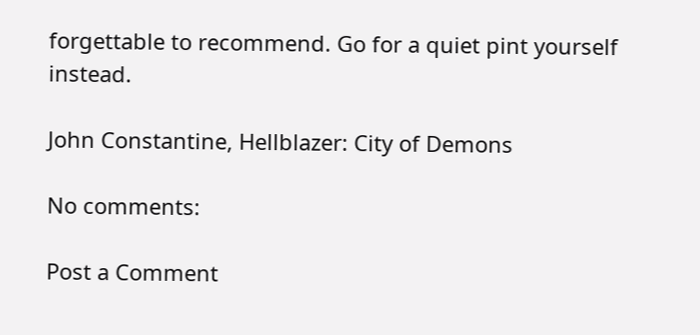forgettable to recommend. Go for a quiet pint yourself instead.

John Constantine, Hellblazer: City of Demons

No comments:

Post a Comment